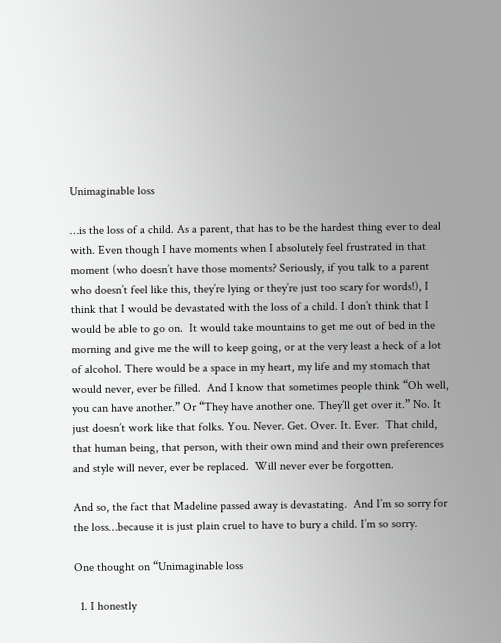Unimaginable loss

…is the loss of a child. As a parent, that has to be the hardest thing ever to deal with. Even though I have moments when I absolutely feel frustrated in that moment (who doesn’t have those moments? Seriously, if you talk to a parent who doesn’t feel like this, they’re lying or they’re just too scary for words!), I think that I would be devastated with the loss of a child. I don’t think that I would be able to go on.  It would take mountains to get me out of bed in the morning and give me the will to keep going, or at the very least a heck of a lot of alcohol. There would be a space in my heart, my life and my stomach that would never, ever be filled.  And I know that sometimes people think “Oh well, you can have another.” Or “They have another one. They’ll get over it.” No. It just doesn’t work like that folks. You. Never. Get. Over. It. Ever.  That child, that human being, that person, with their own mind and their own preferences and style will never, ever be replaced.  Will never ever be forgotten.

And so, the fact that Madeline passed away is devastating.  And I’m so sorry for the loss…because it is just plain cruel to have to bury a child. I’m so sorry.

One thought on “Unimaginable loss

  1. I honestly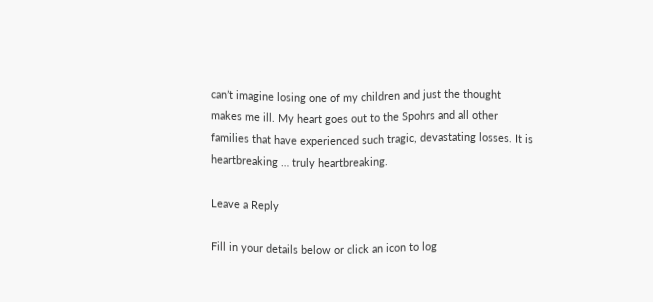can’t imagine losing one of my children and just the thought makes me ill. My heart goes out to the Spohrs and all other families that have experienced such tragic, devastating losses. It is heartbreaking … truly heartbreaking.

Leave a Reply

Fill in your details below or click an icon to log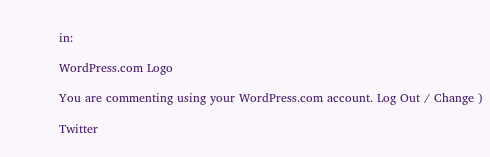in:

WordPress.com Logo

You are commenting using your WordPress.com account. Log Out / Change )

Twitter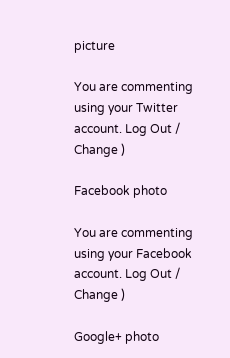picture

You are commenting using your Twitter account. Log Out / Change )

Facebook photo

You are commenting using your Facebook account. Log Out / Change )

Google+ photo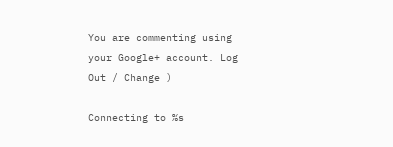You are commenting using your Google+ account. Log Out / Change )

Connecting to %s